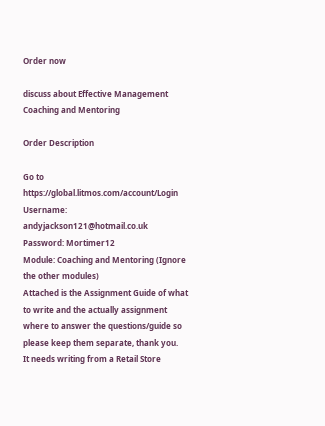Order now

discuss about Effective Management Coaching and Mentoring

Order Description

Go to https://global.litmos.com/account/Login
Username: andyjackson121@hotmail.co.uk
Password: Mortimer12
Module: Coaching and Mentoring (Ignore the other modules)
Attached is the Assignment Guide of what to write and the actually assignment where to answer the questions/guide so please keep them separate, thank you.
It needs writing from a Retail Store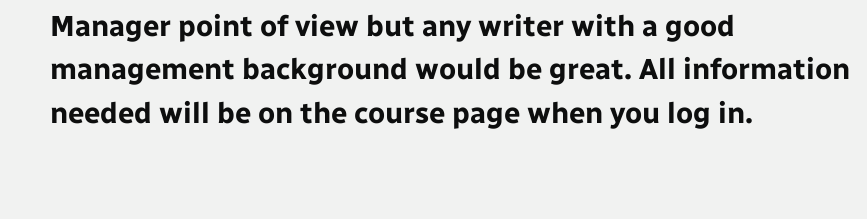Manager point of view but any writer with a good management background would be great. All information needed will be on the course page when you log in.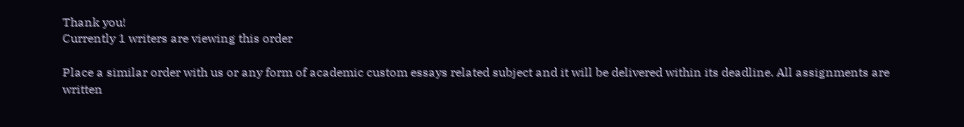Thank you!
Currently 1 writers are viewing this order

Place a similar order with us or any form of academic custom essays related subject and it will be delivered within its deadline. All assignments are written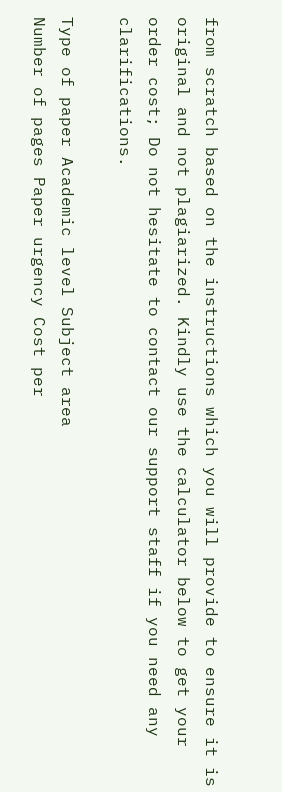from scratch based on the instructions which you will provide to ensure it is original and not plagiarized. Kindly use the calculator below to get your order cost; Do not hesitate to contact our support staff if you need any clarifications.

Type of paper Academic level Subject area
Number of pages Paper urgency Cost per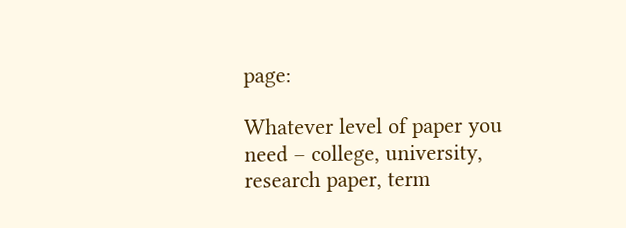page:

Whatever level of paper you need – college, university, research paper, term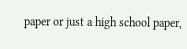paper or just a high school paper,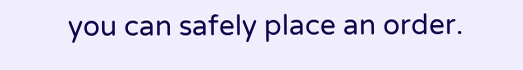you can safely place an order.